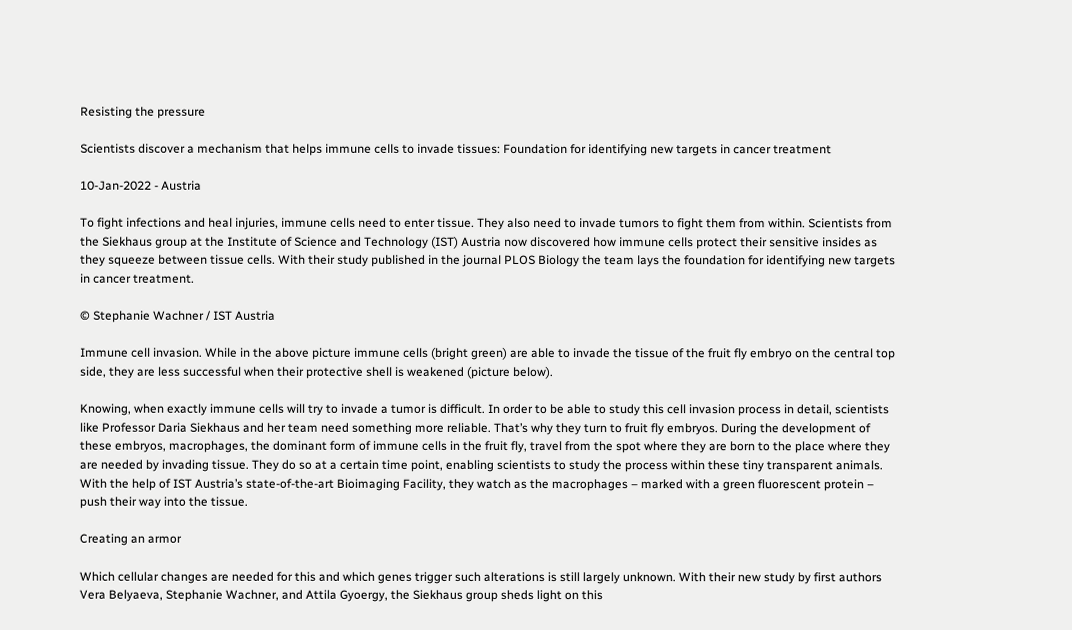Resisting the pressure

Scientists discover a mechanism that helps immune cells to invade tissues: Foundation for identifying new targets in cancer treatment

10-Jan-2022 - Austria

To fight infections and heal injuries, immune cells need to enter tissue. They also need to invade tumors to fight them from within. Scientists from the Siekhaus group at the Institute of Science and Technology (IST) Austria now discovered how immune cells protect their sensitive insides as they squeeze between tissue cells. With their study published in the journal PLOS Biology the team lays the foundation for identifying new targets in cancer treatment.

© Stephanie Wachner / IST Austria

Immune cell invasion. While in the above picture immune cells (bright green) are able to invade the tissue of the fruit fly embryo on the central top side, they are less successful when their protective shell is weakened (picture below).

Knowing, when exactly immune cells will try to invade a tumor is difficult. In order to be able to study this cell invasion process in detail, scientists like Professor Daria Siekhaus and her team need something more reliable. That’s why they turn to fruit fly embryos. During the development of these embryos, macrophages, the dominant form of immune cells in the fruit fly, travel from the spot where they are born to the place where they are needed by invading tissue. They do so at a certain time point, enabling scientists to study the process within these tiny transparent animals. With the help of IST Austria’s state-of-the-art Bioimaging Facility, they watch as the macrophages – marked with a green fluorescent protein – push their way into the tissue.

Creating an armor

Which cellular changes are needed for this and which genes trigger such alterations is still largely unknown. With their new study by first authors Vera Belyaeva, Stephanie Wachner, and Attila Gyoergy, the Siekhaus group sheds light on this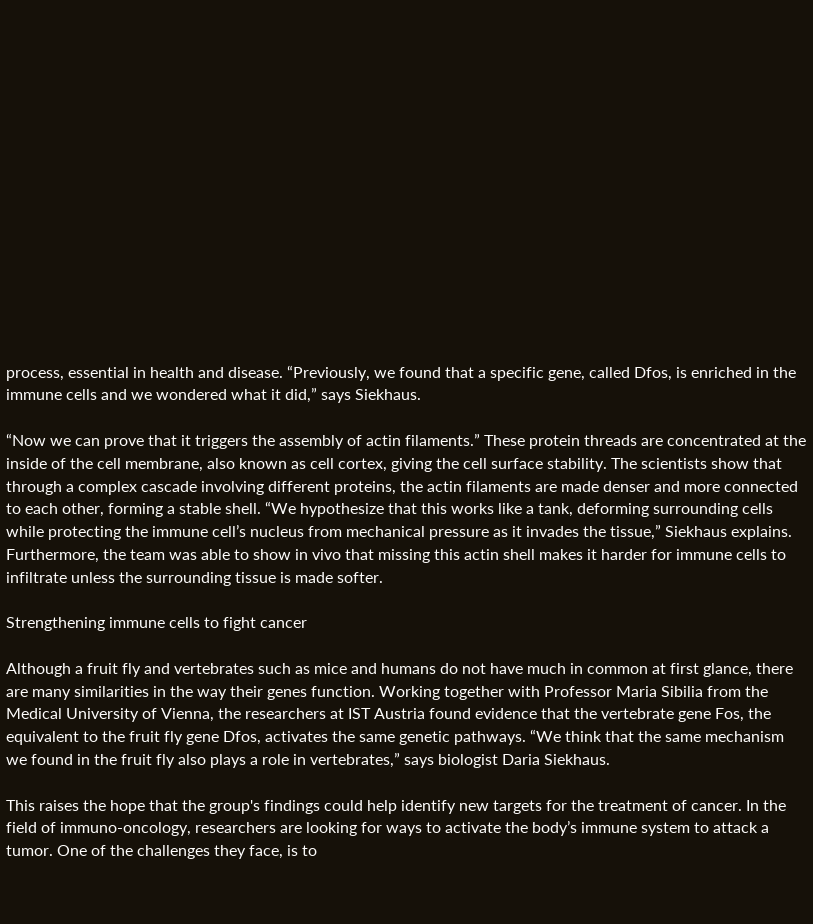process, essential in health and disease. “Previously, we found that a specific gene, called Dfos, is enriched in the immune cells and we wondered what it did,” says Siekhaus.

“Now we can prove that it triggers the assembly of actin filaments.” These protein threads are concentrated at the inside of the cell membrane, also known as cell cortex, giving the cell surface stability. The scientists show that through a complex cascade involving different proteins, the actin filaments are made denser and more connected to each other, forming a stable shell. “We hypothesize that this works like a tank, deforming surrounding cells while protecting the immune cell’s nucleus from mechanical pressure as it invades the tissue,” Siekhaus explains. Furthermore, the team was able to show in vivo that missing this actin shell makes it harder for immune cells to infiltrate unless the surrounding tissue is made softer.

Strengthening immune cells to fight cancer

Although a fruit fly and vertebrates such as mice and humans do not have much in common at first glance, there are many similarities in the way their genes function. Working together with Professor Maria Sibilia from the Medical University of Vienna, the researchers at IST Austria found evidence that the vertebrate gene Fos, the equivalent to the fruit fly gene Dfos, activates the same genetic pathways. “We think that the same mechanism we found in the fruit fly also plays a role in vertebrates,” says biologist Daria Siekhaus.

This raises the hope that the group's findings could help identify new targets for the treatment of cancer. In the field of immuno-oncology, researchers are looking for ways to activate the body’s immune system to attack a tumor. One of the challenges they face, is to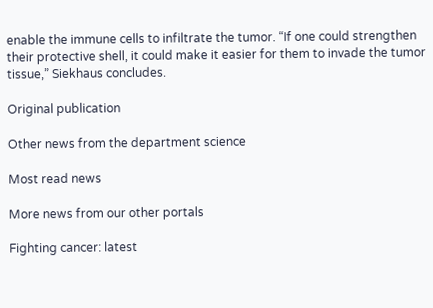enable the immune cells to infiltrate the tumor. “If one could strengthen their protective shell, it could make it easier for them to invade the tumor tissue,” Siekhaus concludes.

Original publication

Other news from the department science

Most read news

More news from our other portals

Fighting cancer: latest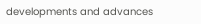developments and advances